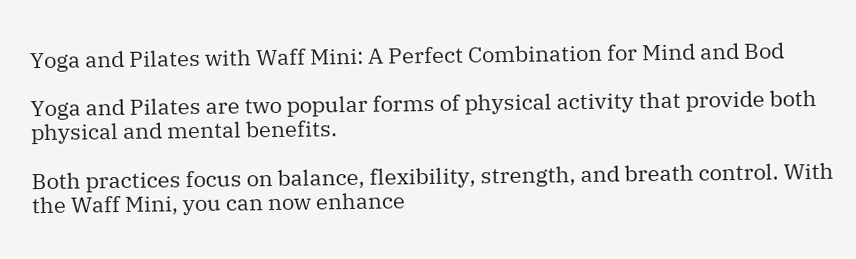Yoga and Pilates with Waff Mini: A Perfect Combination for Mind and Bod

Yoga and Pilates are two popular forms of physical activity that provide both physical and mental benefits.

Both practices focus on balance, flexibility, strength, and breath control. With the Waff Mini, you can now enhance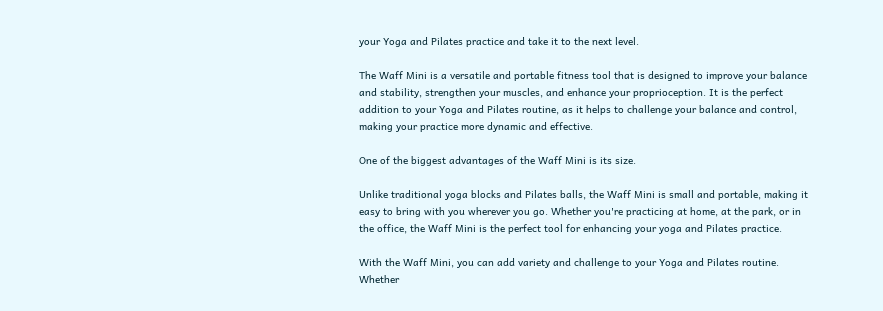your Yoga and Pilates practice and take it to the next level.

The Waff Mini is a versatile and portable fitness tool that is designed to improve your balance and stability, strengthen your muscles, and enhance your proprioception. It is the perfect addition to your Yoga and Pilates routine, as it helps to challenge your balance and control, making your practice more dynamic and effective.

One of the biggest advantages of the Waff Mini is its size.

Unlike traditional yoga blocks and Pilates balls, the Waff Mini is small and portable, making it easy to bring with you wherever you go. Whether you're practicing at home, at the park, or in the office, the Waff Mini is the perfect tool for enhancing your yoga and Pilates practice.

With the Waff Mini, you can add variety and challenge to your Yoga and Pilates routine. Whether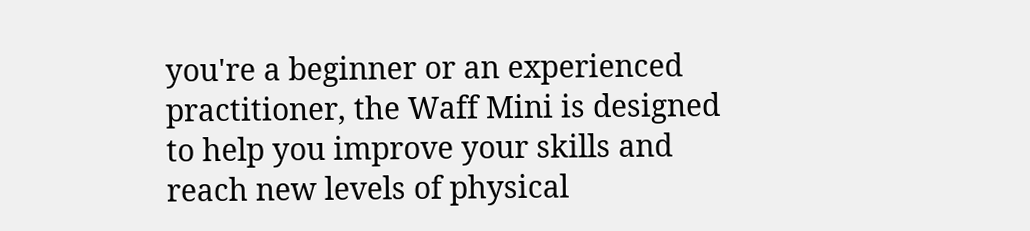you're a beginner or an experienced practitioner, the Waff Mini is designed to help you improve your skills and reach new levels of physical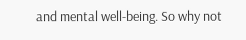and mental well-being. So why not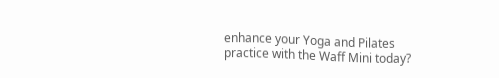enhance your Yoga and Pilates practice with the Waff Mini today?